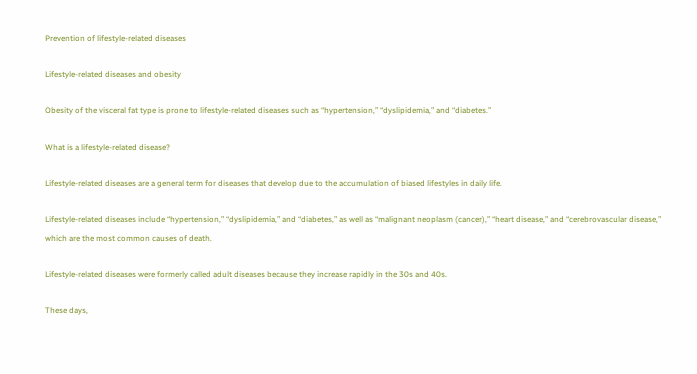Prevention of lifestyle-related diseases

Lifestyle-related diseases and obesity

Obesity of the visceral fat type is prone to lifestyle-related diseases such as “hypertension,” “dyslipidemia,” and “diabetes.”

What is a lifestyle-related disease?

Lifestyle-related diseases are a general term for diseases that develop due to the accumulation of biased lifestyles in daily life.

Lifestyle-related diseases include “hypertension,” “dyslipidemia,” and “diabetes,” as well as “malignant neoplasm (cancer),” “heart disease,” and “cerebrovascular disease,” which are the most common causes of death.

Lifestyle-related diseases were formerly called adult diseases because they increase rapidly in the 30s and 40s.

These days,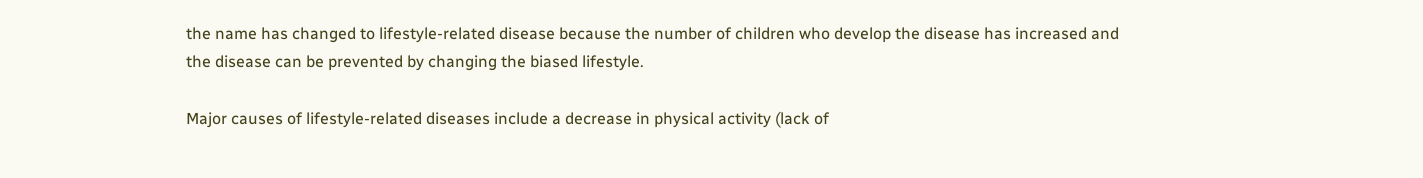the name has changed to lifestyle-related disease because the number of children who develop the disease has increased and the disease can be prevented by changing the biased lifestyle.

Major causes of lifestyle-related diseases include a decrease in physical activity (lack of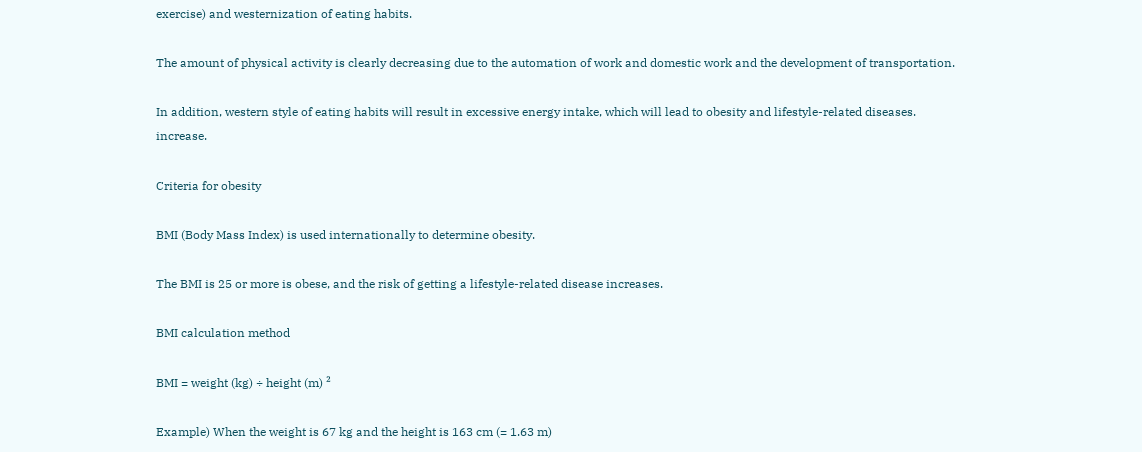exercise) and westernization of eating habits.

The amount of physical activity is clearly decreasing due to the automation of work and domestic work and the development of transportation.

In addition, western style of eating habits will result in excessive energy intake, which will lead to obesity and lifestyle-related diseases. increase.

Criteria for obesity

BMI (Body Mass Index) is used internationally to determine obesity.

The BMI is 25 or more is obese, and the risk of getting a lifestyle-related disease increases.

BMI calculation method

BMI = weight (kg) ÷ height (m) ²

Example) When the weight is 67 kg and the height is 163 cm (= 1.63 m)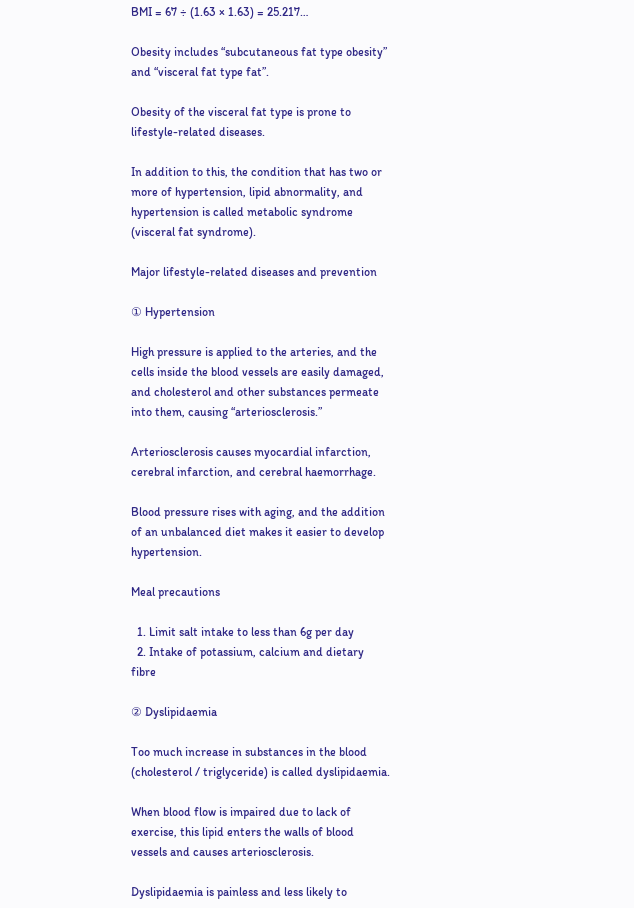BMI = 67 ÷ (1.63 × 1.63) = 25.217…

Obesity includes “subcutaneous fat type obesity” and “visceral fat type fat”.

Obesity of the visceral fat type is prone to lifestyle-related diseases.

In addition to this, the condition that has two or more of hypertension, lipid abnormality, and hypertension is called metabolic syndrome (visceral fat syndrome).

Major lifestyle-related diseases and prevention

① Hypertension

High pressure is applied to the arteries, and the cells inside the blood vessels are easily damaged, and cholesterol and other substances permeate into them, causing “arteriosclerosis.”

Arteriosclerosis causes myocardial infarction, cerebral infarction, and cerebral haemorrhage.

Blood pressure rises with aging, and the addition of an unbalanced diet makes it easier to develop hypertension.

Meal precautions

  1. Limit salt intake to less than 6g per day
  2. Intake of potassium, calcium and dietary fibre

② Dyslipidaemia

Too much increase in substances in the blood (cholesterol / triglyceride) is called dyslipidaemia.

When blood flow is impaired due to lack of exercise, this lipid enters the walls of blood vessels and causes arteriosclerosis.

Dyslipidaemia is painless and less likely to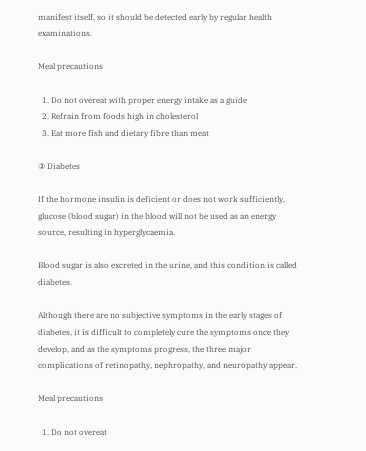manifest itself, so it should be detected early by regular health examinations.

Meal precautions

  1. Do not overeat with proper energy intake as a guide
  2. Refrain from foods high in cholesterol
  3. Eat more fish and dietary fibre than meat

③ Diabetes

If the hormone insulin is deficient or does not work sufficiently, glucose (blood sugar) in the blood will not be used as an energy source, resulting in hyperglycaemia.

Blood sugar is also excreted in the urine, and this condition is called diabetes.

Although there are no subjective symptoms in the early stages of diabetes, it is difficult to completely cure the symptoms once they develop, and as the symptoms progress, the three major complications of retinopathy, nephropathy, and neuropathy appear.

Meal precautions

  1. Do not overeat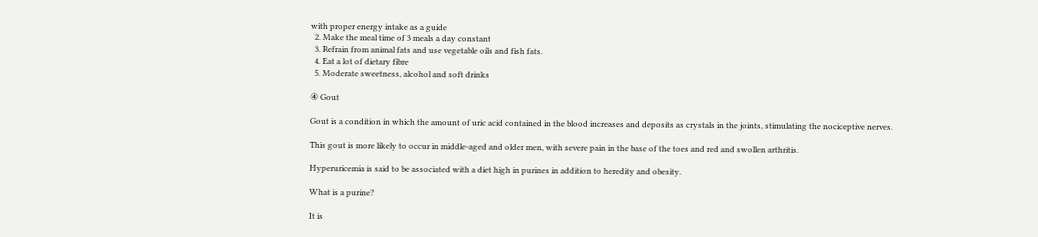with proper energy intake as a guide
  2. Make the meal time of 3 meals a day constant
  3. Refrain from animal fats and use vegetable oils and fish fats.
  4. Eat a lot of dietary fibre
  5. Moderate sweetness, alcohol and soft drinks

④ Gout

Gout is a condition in which the amount of uric acid contained in the blood increases and deposits as crystals in the joints, stimulating the nociceptive nerves.

This gout is more likely to occur in middle-aged and older men, with severe pain in the base of the toes and red and swollen arthritis.

Hyperuricemia is said to be associated with a diet high in purines in addition to heredity and obesity.

What is a purine?

It is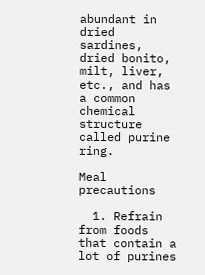abundant in dried sardines, dried bonito, milt, liver, etc., and has a common chemical structure called purine ring.

Meal precautions

  1. Refrain from foods that contain a lot of purines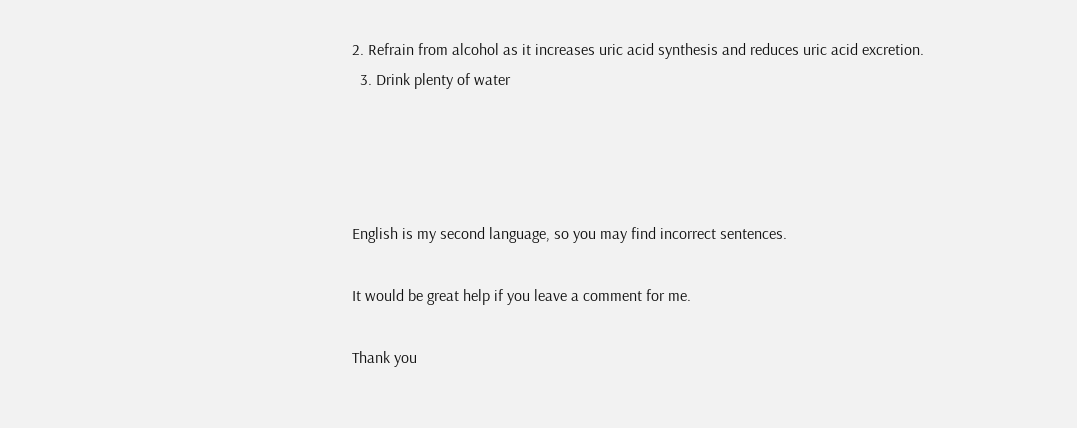2. Refrain from alcohol as it increases uric acid synthesis and reduces uric acid excretion.
  3. Drink plenty of water




English is my second language, so you may find incorrect sentences.

It would be great help if you leave a comment for me.

Thank you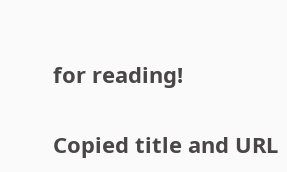for reading!

Copied title and URL